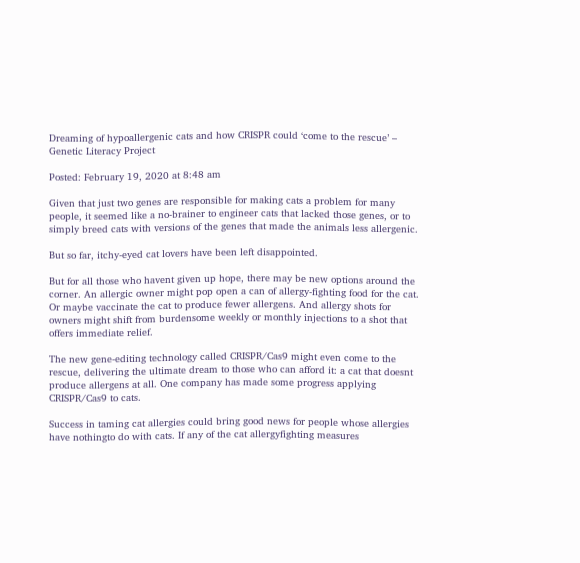Dreaming of hypoallergenic cats and how CRISPR could ‘come to the rescue’ – Genetic Literacy Project

Posted: February 19, 2020 at 8:48 am

Given that just two genes are responsible for making cats a problem for many people, it seemed like a no-brainer to engineer cats that lacked those genes, or to simply breed cats with versions of the genes that made the animals less allergenic.

But so far, itchy-eyed cat lovers have been left disappointed.

But for all those who havent given up hope, there may be new options around the corner. An allergic owner might pop open a can of allergy-fighting food for the cat. Or maybe vaccinate the cat to produce fewer allergens. And allergy shots for owners might shift from burdensome weekly or monthly injections to a shot that offers immediate relief.

The new gene-editing technology called CRISPR/Cas9 might even come to the rescue, delivering the ultimate dream to those who can afford it: a cat that doesnt produce allergens at all. One company has made some progress applying CRISPR/Cas9 to cats.

Success in taming cat allergies could bring good news for people whose allergies have nothingto do with cats. If any of the cat allergyfighting measures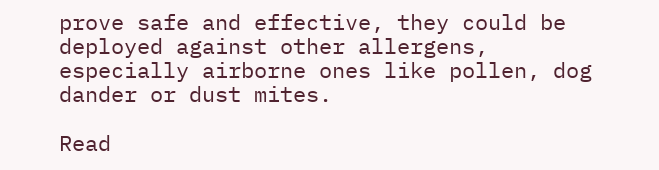prove safe and effective, they could be deployed against other allergens, especially airborne ones like pollen, dog dander or dust mites.

Read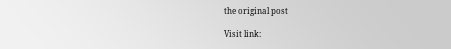the original post

Visit link: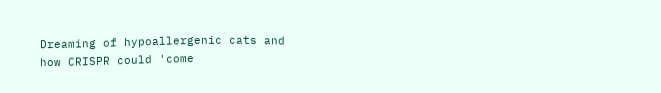Dreaming of hypoallergenic cats and how CRISPR could 'come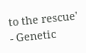to the rescue' - Genetic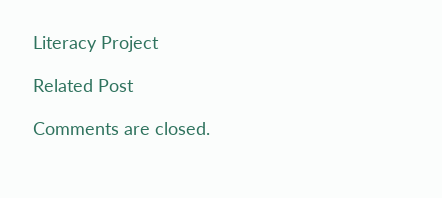Literacy Project

Related Post

Comments are closed.